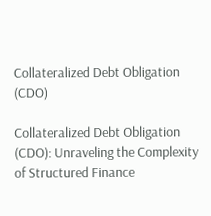Collateralized Debt Obligation (CDO)

Collateralized Debt Obligation (CDO): Unraveling the Complexity of Structured Finance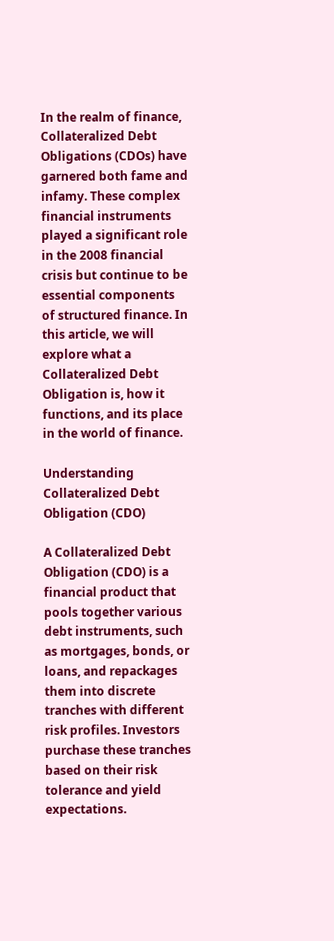In the realm of finance, Collateralized Debt Obligations (CDOs) have garnered both fame and infamy. These complex financial instruments played a significant role in the 2008 financial crisis but continue to be essential components of structured finance. In this article, we will explore what a Collateralized Debt Obligation is, how it functions, and its place in the world of finance.

Understanding Collateralized Debt Obligation (CDO)

A Collateralized Debt Obligation (CDO) is a financial product that pools together various debt instruments, such as mortgages, bonds, or loans, and repackages them into discrete tranches with different risk profiles. Investors purchase these tranches based on their risk tolerance and yield expectations.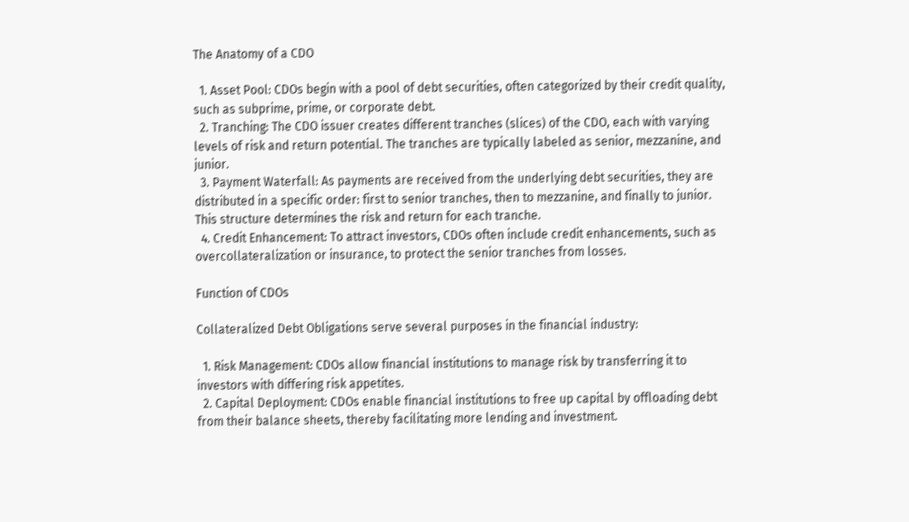The Anatomy of a CDO

  1. Asset Pool: CDOs begin with a pool of debt securities, often categorized by their credit quality, such as subprime, prime, or corporate debt.
  2. Tranching: The CDO issuer creates different tranches (slices) of the CDO, each with varying levels of risk and return potential. The tranches are typically labeled as senior, mezzanine, and junior.
  3. Payment Waterfall: As payments are received from the underlying debt securities, they are distributed in a specific order: first to senior tranches, then to mezzanine, and finally to junior. This structure determines the risk and return for each tranche.
  4. Credit Enhancement: To attract investors, CDOs often include credit enhancements, such as overcollateralization or insurance, to protect the senior tranches from losses.

Function of CDOs

Collateralized Debt Obligations serve several purposes in the financial industry:

  1. Risk Management: CDOs allow financial institutions to manage risk by transferring it to investors with differing risk appetites.
  2. Capital Deployment: CDOs enable financial institutions to free up capital by offloading debt from their balance sheets, thereby facilitating more lending and investment.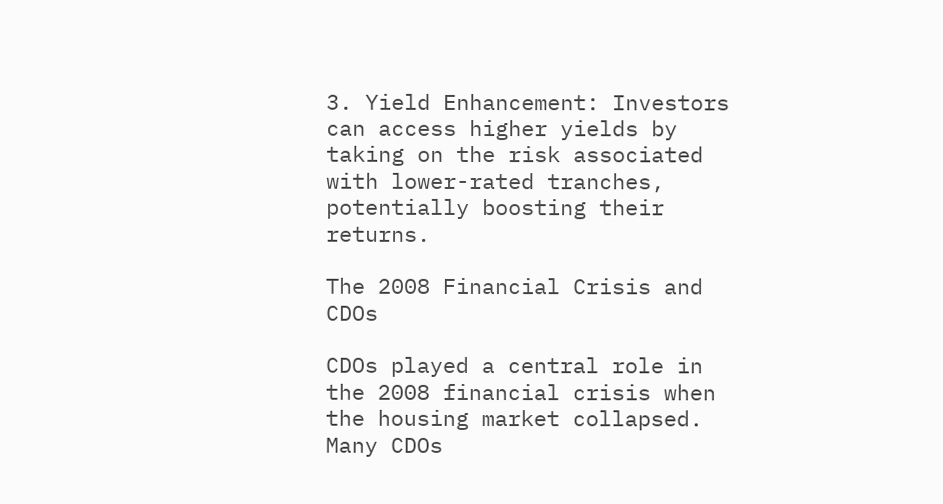3. Yield Enhancement: Investors can access higher yields by taking on the risk associated with lower-rated tranches, potentially boosting their returns.

The 2008 Financial Crisis and CDOs

CDOs played a central role in the 2008 financial crisis when the housing market collapsed. Many CDOs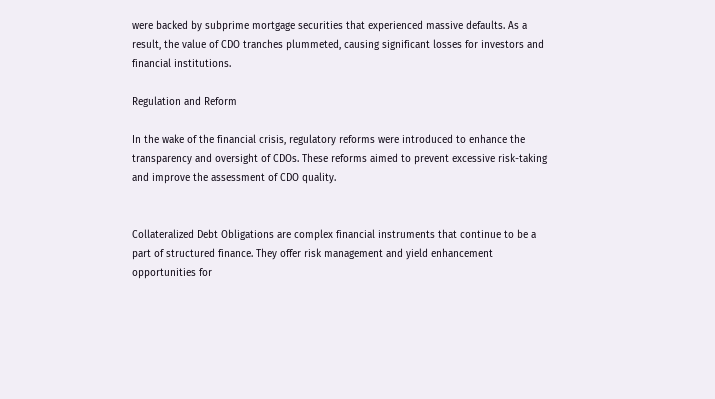were backed by subprime mortgage securities that experienced massive defaults. As a result, the value of CDO tranches plummeted, causing significant losses for investors and financial institutions.

Regulation and Reform

In the wake of the financial crisis, regulatory reforms were introduced to enhance the transparency and oversight of CDOs. These reforms aimed to prevent excessive risk-taking and improve the assessment of CDO quality.


Collateralized Debt Obligations are complex financial instruments that continue to be a part of structured finance. They offer risk management and yield enhancement opportunities for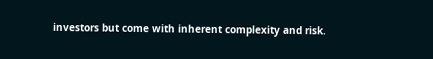investors but come with inherent complexity and risk.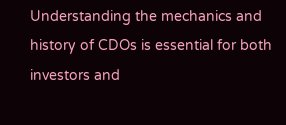Understanding the mechanics and history of CDOs is essential for both investors and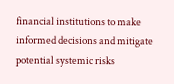financial institutions to make informed decisions and mitigate potential systemic risks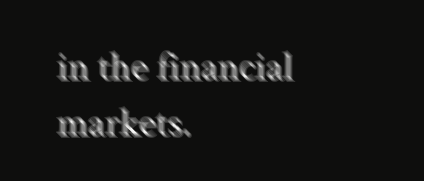in the financial markets.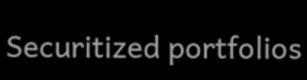Securitized portfolios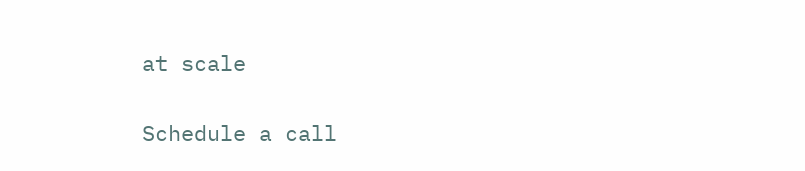at scale

Schedule a call